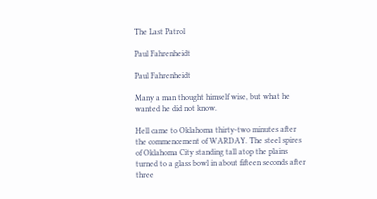The Last Patrol

Paul Fahrenheidt

Paul Fahrenheidt

Many a man thought himself wise, but what he wanted he did not know.

Hell came to Oklahoma thirty-two minutes after the commencement of WARDAY. The steel spires of Oklahoma City standing tall atop the plains turned to a glass bowl in about fifteen seconds after three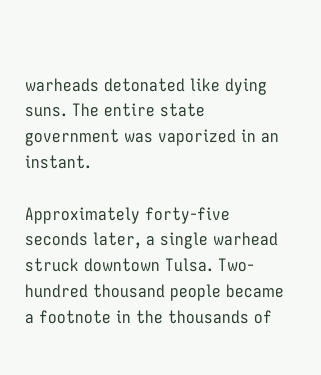warheads detonated like dying suns. The entire state government was vaporized in an instant.

Approximately forty-five seconds later, a single warhead struck downtown Tulsa. Two-hundred thousand people became a footnote in the thousands of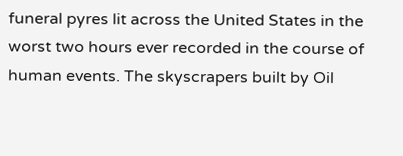funeral pyres lit across the United States in the worst two hours ever recorded in the course of human events. The skyscrapers built by Oil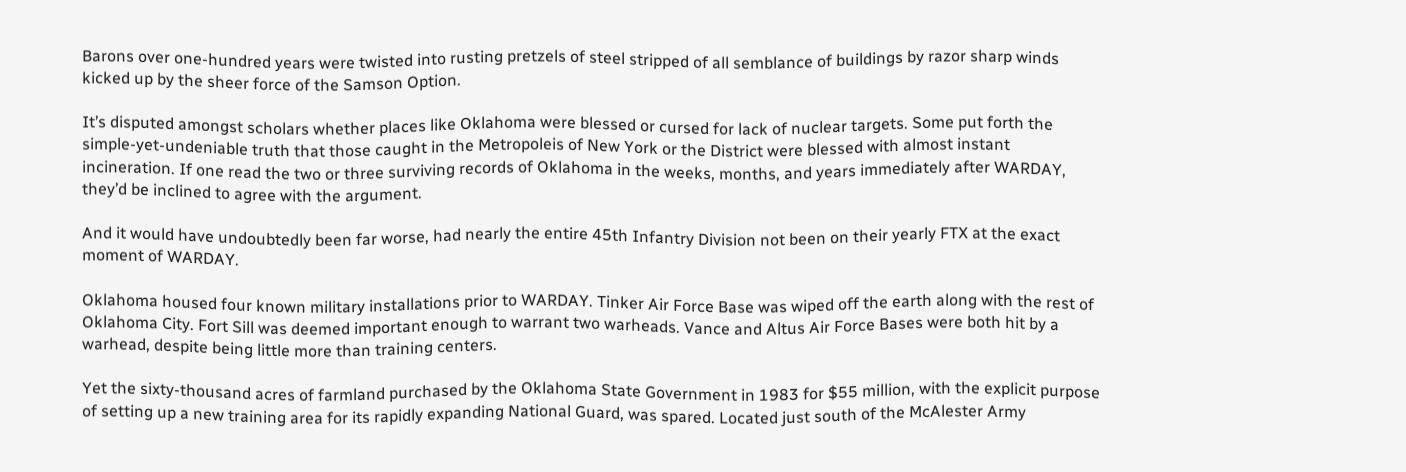Barons over one-hundred years were twisted into rusting pretzels of steel stripped of all semblance of buildings by razor sharp winds kicked up by the sheer force of the Samson Option.

It’s disputed amongst scholars whether places like Oklahoma were blessed or cursed for lack of nuclear targets. Some put forth the simple-yet-undeniable truth that those caught in the Metropoleis of New York or the District were blessed with almost instant incineration. If one read the two or three surviving records of Oklahoma in the weeks, months, and years immediately after WARDAY, they’d be inclined to agree with the argument.

And it would have undoubtedly been far worse, had nearly the entire 45th Infantry Division not been on their yearly FTX at the exact moment of WARDAY.

Oklahoma housed four known military installations prior to WARDAY. Tinker Air Force Base was wiped off the earth along with the rest of Oklahoma City. Fort Sill was deemed important enough to warrant two warheads. Vance and Altus Air Force Bases were both hit by a warhead, despite being little more than training centers.

Yet the sixty-thousand acres of farmland purchased by the Oklahoma State Government in 1983 for $55 million, with the explicit purpose of setting up a new training area for its rapidly expanding National Guard, was spared. Located just south of the McAlester Army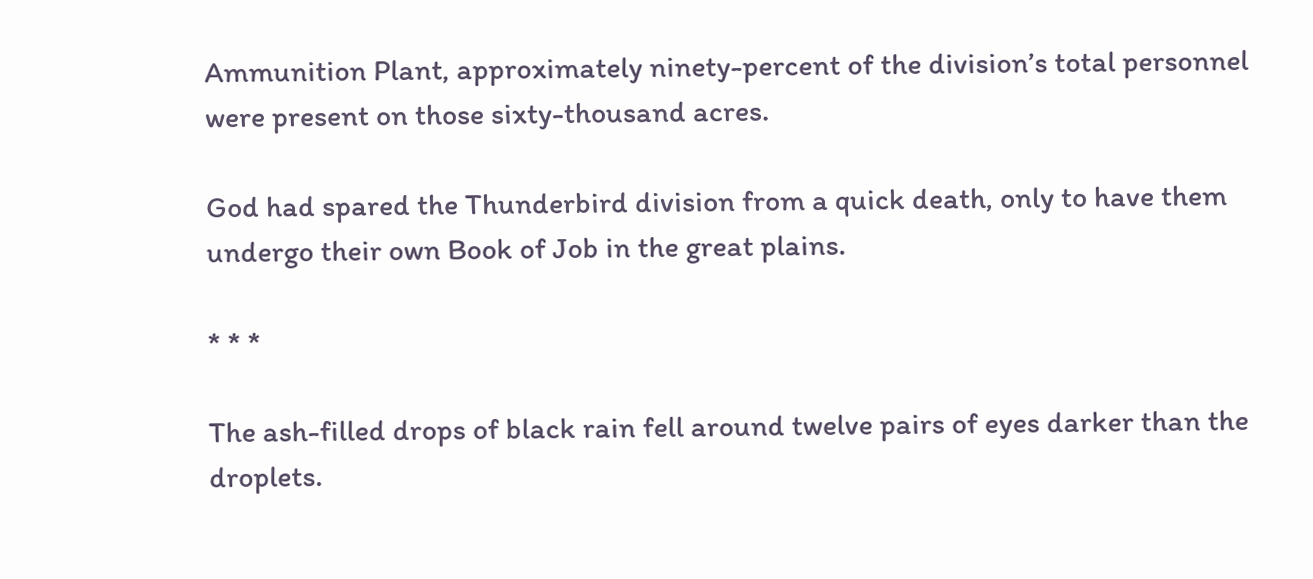Ammunition Plant, approximately ninety-percent of the division’s total personnel were present on those sixty-thousand acres.

God had spared the Thunderbird division from a quick death, only to have them undergo their own Book of Job in the great plains.

* * *

The ash-filled drops of black rain fell around twelve pairs of eyes darker than the droplets.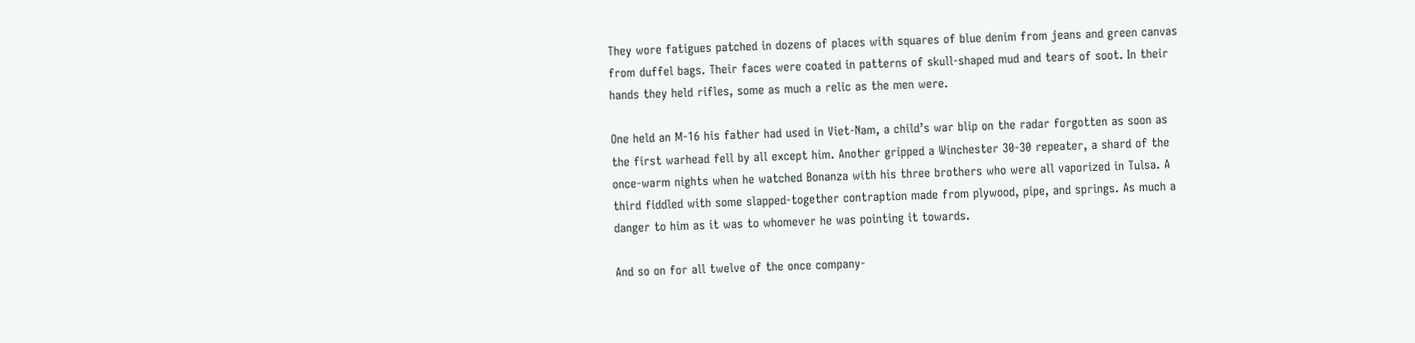They wore fatigues patched in dozens of places with squares of blue denim from jeans and green canvas from duffel bags. Their faces were coated in patterns of skull-shaped mud and tears of soot. In their hands they held rifles, some as much a relic as the men were.

One held an M-16 his father had used in Viet-Nam, a child’s war blip on the radar forgotten as soon as the first warhead fell by all except him. Another gripped a Winchester 30-30 repeater, a shard of the once-warm nights when he watched Bonanza with his three brothers who were all vaporized in Tulsa. A third fiddled with some slapped-together contraption made from plywood, pipe, and springs. As much a danger to him as it was to whomever he was pointing it towards.

And so on for all twelve of the once company-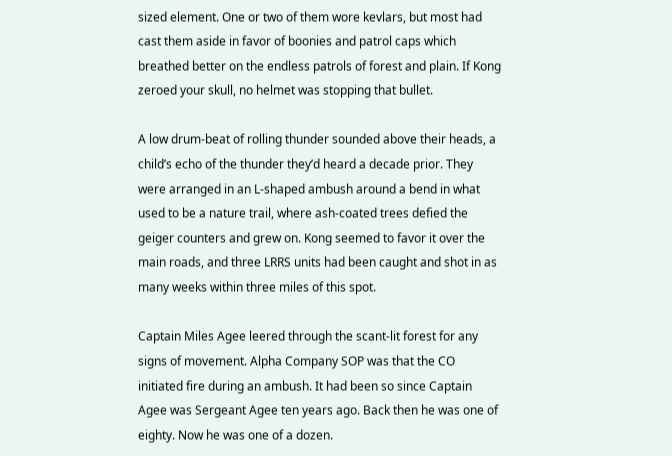sized element. One or two of them wore kevlars, but most had cast them aside in favor of boonies and patrol caps which breathed better on the endless patrols of forest and plain. If Kong zeroed your skull, no helmet was stopping that bullet.

A low drum-beat of rolling thunder sounded above their heads, a child’s echo of the thunder they’d heard a decade prior. They were arranged in an L-shaped ambush around a bend in what used to be a nature trail, where ash-coated trees defied the geiger counters and grew on. Kong seemed to favor it over the main roads, and three LRRS units had been caught and shot in as many weeks within three miles of this spot.

Captain Miles Agee leered through the scant-lit forest for any signs of movement. Alpha Company SOP was that the CO initiated fire during an ambush. It had been so since Captain Agee was Sergeant Agee ten years ago. Back then he was one of eighty. Now he was one of a dozen.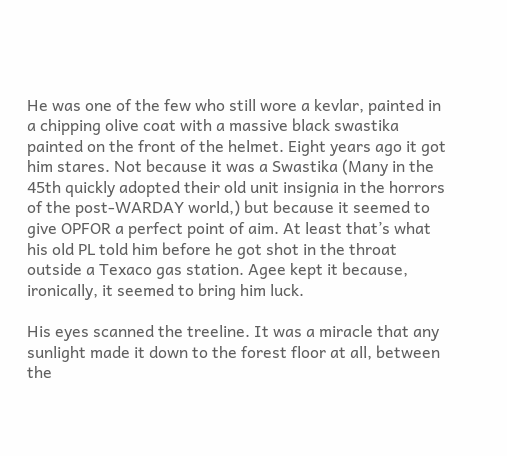He was one of the few who still wore a kevlar, painted in a chipping olive coat with a massive black swastika painted on the front of the helmet. Eight years ago it got him stares. Not because it was a Swastika (Many in the 45th quickly adopted their old unit insignia in the horrors of the post-WARDAY world,) but because it seemed to give OPFOR a perfect point of aim. At least that’s what his old PL told him before he got shot in the throat outside a Texaco gas station. Agee kept it because, ironically, it seemed to bring him luck.

His eyes scanned the treeline. It was a miracle that any sunlight made it down to the forest floor at all, between the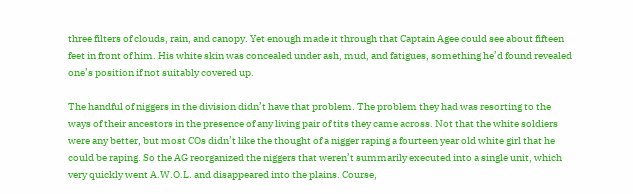three filters of clouds, rain, and canopy. Yet enough made it through that Captain Agee could see about fifteen feet in front of him. His white skin was concealed under ash, mud, and fatigues, something he’d found revealed one’s position if not suitably covered up.

The handful of niggers in the division didn’t have that problem. The problem they had was resorting to the ways of their ancestors in the presence of any living pair of tits they came across. Not that the white soldiers were any better, but most COs didn’t like the thought of a nigger raping a fourteen year old white girl that he could be raping. So the AG reorganized the niggers that weren’t summarily executed into a single unit, which very quickly went A.W.O.L. and disappeared into the plains. Course,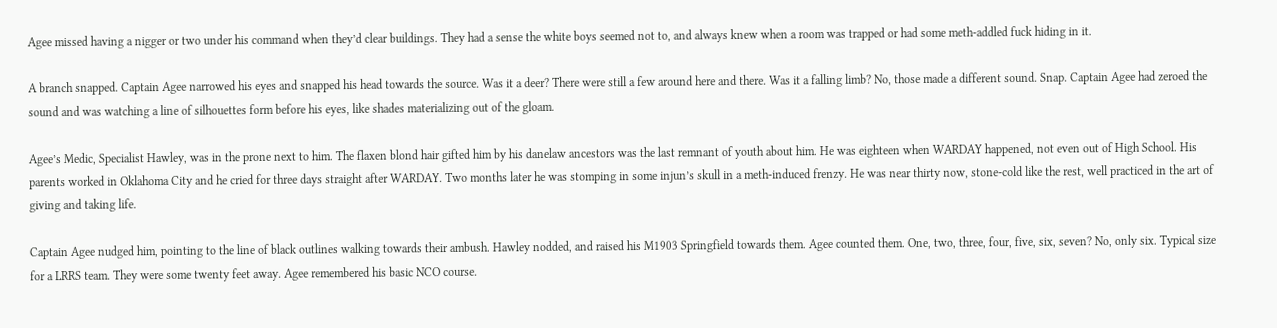Agee missed having a nigger or two under his command when they’d clear buildings. They had a sense the white boys seemed not to, and always knew when a room was trapped or had some meth-addled fuck hiding in it.

A branch snapped. Captain Agee narrowed his eyes and snapped his head towards the source. Was it a deer? There were still a few around here and there. Was it a falling limb? No, those made a different sound. Snap. Captain Agee had zeroed the sound and was watching a line of silhouettes form before his eyes, like shades materializing out of the gloam.

Agee’s Medic, Specialist Hawley, was in the prone next to him. The flaxen blond hair gifted him by his danelaw ancestors was the last remnant of youth about him. He was eighteen when WARDAY happened, not even out of High School. His parents worked in Oklahoma City and he cried for three days straight after WARDAY. Two months later he was stomping in some injun’s skull in a meth-induced frenzy. He was near thirty now, stone-cold like the rest, well practiced in the art of giving and taking life.

Captain Agee nudged him, pointing to the line of black outlines walking towards their ambush. Hawley nodded, and raised his M1903 Springfield towards them. Agee counted them. One, two, three, four, five, six, seven? No, only six. Typical size for a LRRS team. They were some twenty feet away. Agee remembered his basic NCO course.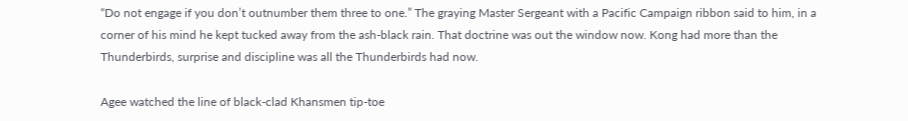“Do not engage if you don’t outnumber them three to one.” The graying Master Sergeant with a Pacific Campaign ribbon said to him, in a corner of his mind he kept tucked away from the ash-black rain. That doctrine was out the window now. Kong had more than the Thunderbirds, surprise and discipline was all the Thunderbirds had now.

Agee watched the line of black-clad Khansmen tip-toe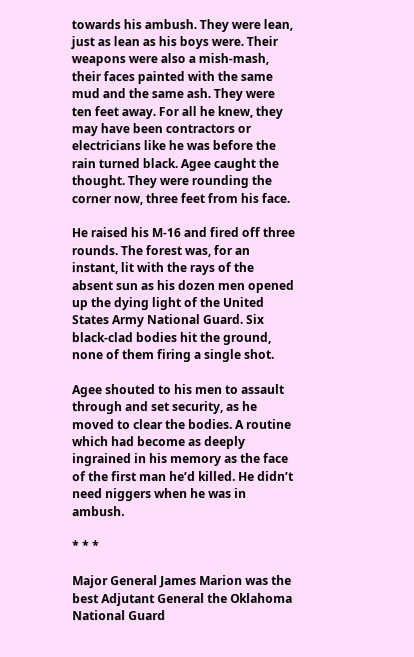towards his ambush. They were lean, just as lean as his boys were. Their weapons were also a mish-mash, their faces painted with the same mud and the same ash. They were ten feet away. For all he knew, they may have been contractors or electricians like he was before the rain turned black. Agee caught the thought. They were rounding the corner now, three feet from his face.

He raised his M-16 and fired off three rounds. The forest was, for an instant, lit with the rays of the absent sun as his dozen men opened up the dying light of the United States Army National Guard. Six black-clad bodies hit the ground, none of them firing a single shot.

Agee shouted to his men to assault through and set security, as he moved to clear the bodies. A routine which had become as deeply ingrained in his memory as the face of the first man he’d killed. He didn’t need niggers when he was in ambush.

* * *

Major General James Marion was the best Adjutant General the Oklahoma National Guard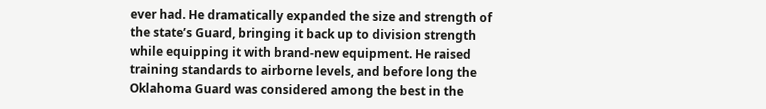ever had. He dramatically expanded the size and strength of the state’s Guard, bringing it back up to division strength while equipping it with brand-new equipment. He raised training standards to airborne levels, and before long the Oklahoma Guard was considered among the best in the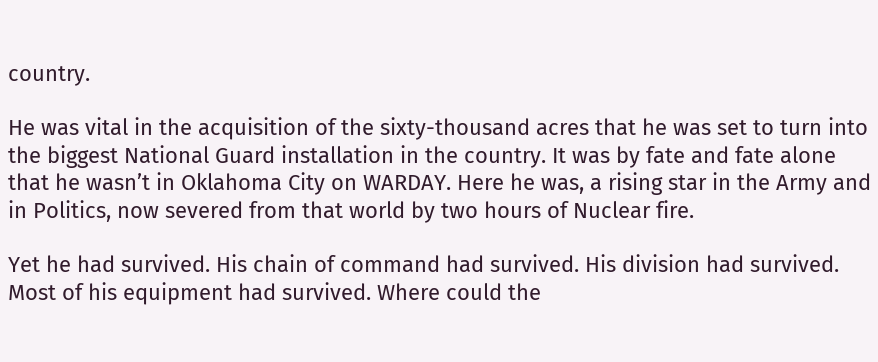country.

He was vital in the acquisition of the sixty-thousand acres that he was set to turn into the biggest National Guard installation in the country. It was by fate and fate alone that he wasn’t in Oklahoma City on WARDAY. Here he was, a rising star in the Army and in Politics, now severed from that world by two hours of Nuclear fire.

Yet he had survived. His chain of command had survived. His division had survived. Most of his equipment had survived. Where could the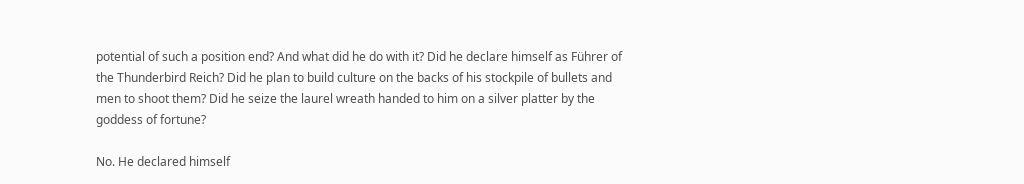potential of such a position end? And what did he do with it? Did he declare himself as Führer of the Thunderbird Reich? Did he plan to build culture on the backs of his stockpile of bullets and men to shoot them? Did he seize the laurel wreath handed to him on a silver platter by the goddess of fortune?

No. He declared himself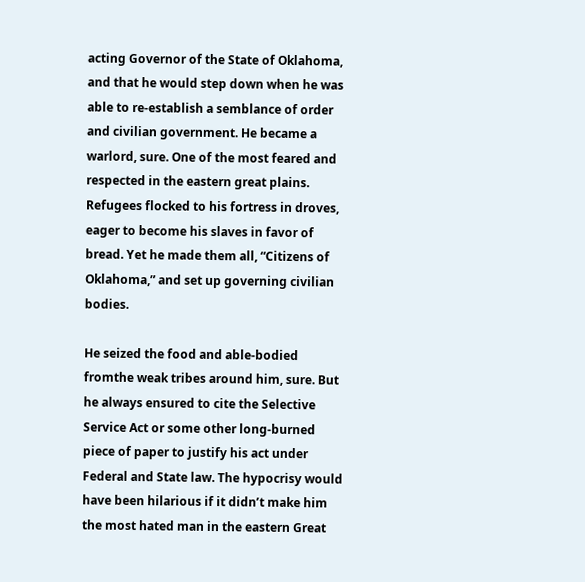acting Governor of the State of Oklahoma, and that he would step down when he was able to re-establish a semblance of order and civilian government. He became a warlord, sure. One of the most feared and respected in the eastern great plains. Refugees flocked to his fortress in droves, eager to become his slaves in favor of bread. Yet he made them all, “Citizens of Oklahoma,” and set up governing civilian bodies.

He seized the food and able-bodied fromthe weak tribes around him, sure. But he always ensured to cite the Selective Service Act or some other long-burned piece of paper to justify his act under Federal and State law. The hypocrisy would have been hilarious if it didn’t make him the most hated man in the eastern Great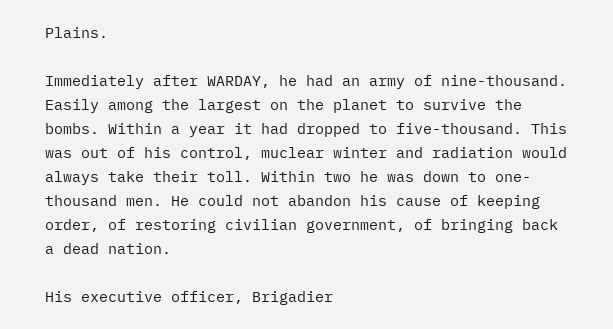Plains.

Immediately after WARDAY, he had an army of nine-thousand. Easily among the largest on the planet to survive the bombs. Within a year it had dropped to five-thousand. This was out of his control, muclear winter and radiation would always take their toll. Within two he was down to one-thousand men. He could not abandon his cause of keeping order, of restoring civilian government, of bringing back a dead nation.

His executive officer, Brigadier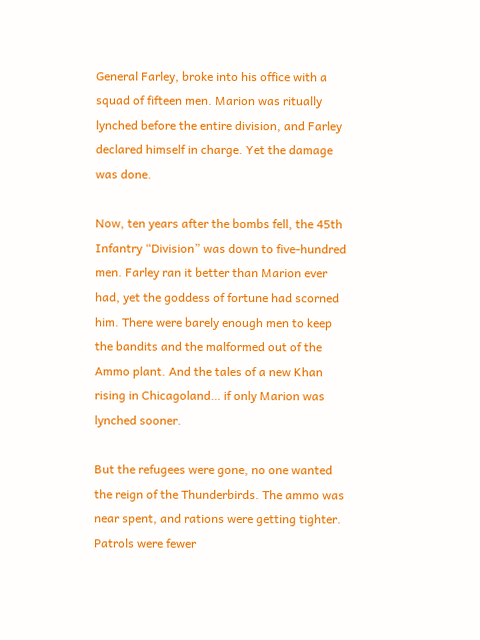General Farley, broke into his office with a squad of fifteen men. Marion was ritually lynched before the entire division, and Farley declared himself in charge. Yet the damage was done.

Now, ten years after the bombs fell, the 45th Infantry “Division” was down to five-hundred men. Farley ran it better than Marion ever had, yet the goddess of fortune had scorned him. There were barely enough men to keep the bandits and the malformed out of the Ammo plant. And the tales of a new Khan rising in Chicagoland… if only Marion was lynched sooner.

But the refugees were gone, no one wanted the reign of the Thunderbirds. The ammo was near spent, and rations were getting tighter. Patrols were fewer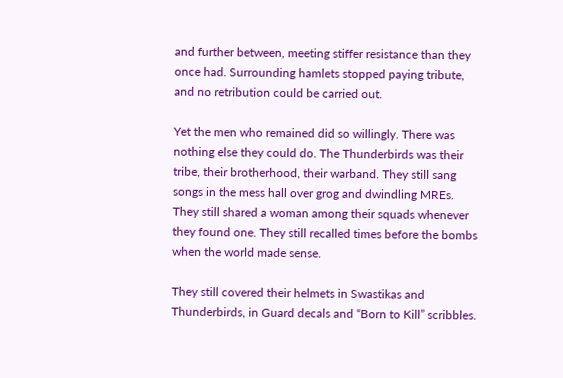and further between, meeting stiffer resistance than they once had. Surrounding hamlets stopped paying tribute, and no retribution could be carried out.

Yet the men who remained did so willingly. There was nothing else they could do. The Thunderbirds was their tribe, their brotherhood, their warband. They still sang songs in the mess hall over grog and dwindling MREs. They still shared a woman among their squads whenever they found one. They still recalled times before the bombs when the world made sense.

They still covered their helmets in Swastikas and Thunderbirds, in Guard decals and “Born to Kill” scribbles.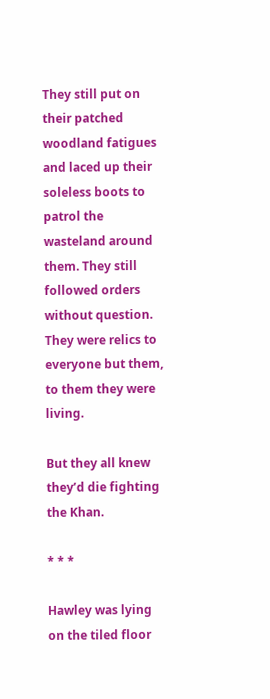They still put on their patched woodland fatigues and laced up their soleless boots to patrol the wasteland around them. They still followed orders without question. They were relics to everyone but them, to them they were living.

But they all knew they’d die fighting the Khan.

* * *

Hawley was lying on the tiled floor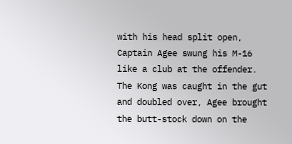with his head split open, Captain Agee swung his M-16 like a club at the offender. The Kong was caught in the gut and doubled over, Agee brought the butt-stock down on the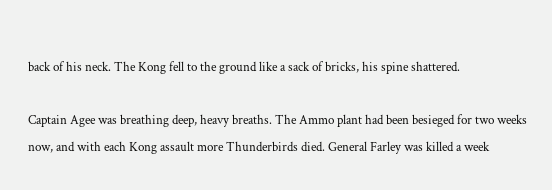back of his neck. The Kong fell to the ground like a sack of bricks, his spine shattered.

Captain Agee was breathing deep, heavy breaths. The Ammo plant had been besieged for two weeks now, and with each Kong assault more Thunderbirds died. General Farley was killed a week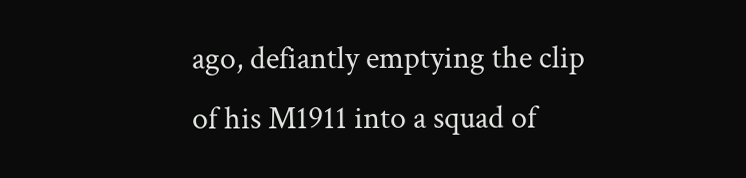ago, defiantly emptying the clip of his M1911 into a squad of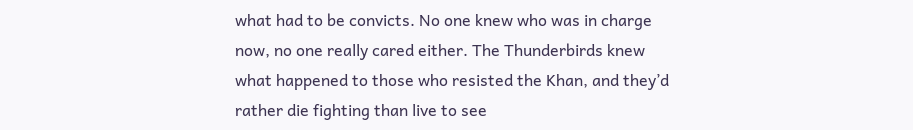what had to be convicts. No one knew who was in charge now, no one really cared either. The Thunderbirds knew what happened to those who resisted the Khan, and they’d rather die fighting than live to see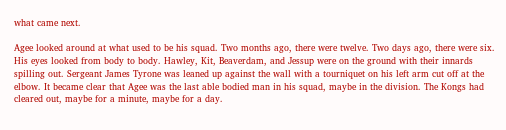what came next.

Agee looked around at what used to be his squad. Two months ago, there were twelve. Two days ago, there were six. His eyes looked from body to body. Hawley, Kit, Beaverdam, and Jessup were on the ground with their innards spilling out. Sergeant James Tyrone was leaned up against the wall with a tourniquet on his left arm cut off at the elbow. It became clear that Agee was the last able bodied man in his squad, maybe in the division. The Kongs had cleared out, maybe for a minute, maybe for a day.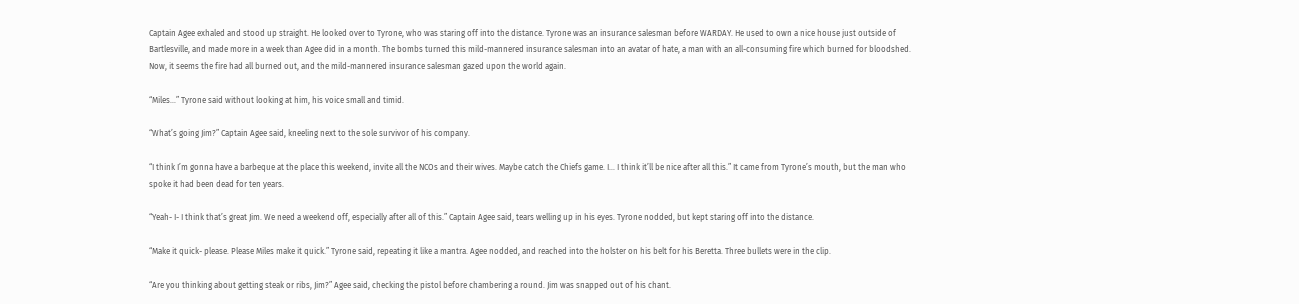Captain Agee exhaled and stood up straight. He looked over to Tyrone, who was staring off into the distance. Tyrone was an insurance salesman before WARDAY. He used to own a nice house just outside of Bartlesville, and made more in a week than Agee did in a month. The bombs turned this mild-mannered insurance salesman into an avatar of hate, a man with an all-consuming fire which burned for bloodshed. Now, it seems the fire had all burned out, and the mild-mannered insurance salesman gazed upon the world again.

“Miles…” Tyrone said without looking at him, his voice small and timid.

“What’s going Jim?” Captain Agee said, kneeling next to the sole survivor of his company.

“I think I’m gonna have a barbeque at the place this weekend, invite all the NCOs and their wives. Maybe catch the Chiefs game. I… I think it’ll be nice after all this.” It came from Tyrone’s mouth, but the man who spoke it had been dead for ten years.

“Yeah- I- I think that’s great Jim. We need a weekend off, especially after all of this.” Captain Agee said, tears welling up in his eyes. Tyrone nodded, but kept staring off into the distance.

“Make it quick- please. Please Miles make it quick.” Tyrone said, repeating it like a mantra. Agee nodded, and reached into the holster on his belt for his Beretta. Three bullets were in the clip.

“Are you thinking about getting steak or ribs, Jim?” Agee said, checking the pistol before chambering a round. Jim was snapped out of his chant.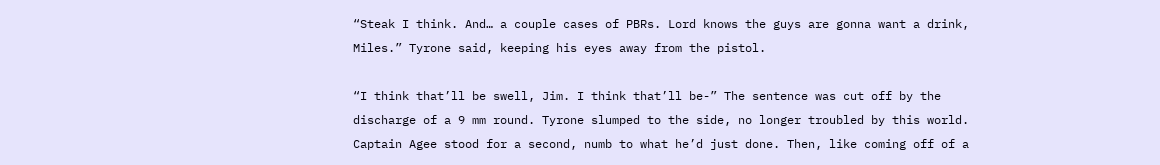“Steak I think. And… a couple cases of PBRs. Lord knows the guys are gonna want a drink, Miles.” Tyrone said, keeping his eyes away from the pistol.

“I think that’ll be swell, Jim. I think that’ll be-” The sentence was cut off by the discharge of a 9 mm round. Tyrone slumped to the side, no longer troubled by this world. Captain Agee stood for a second, numb to what he’d just done. Then, like coming off of a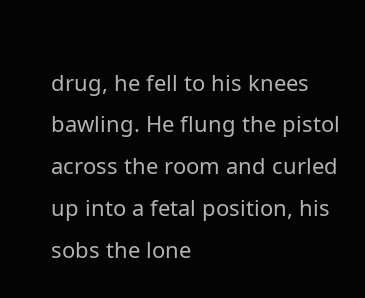drug, he fell to his knees bawling. He flung the pistol across the room and curled up into a fetal position, his sobs the lone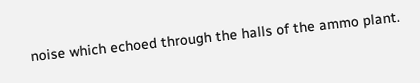noise which echoed through the halls of the ammo plant.